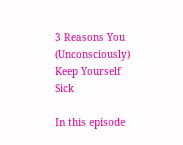3 Reasons You (Unconsciously) Keep Yourself Sick

In this episode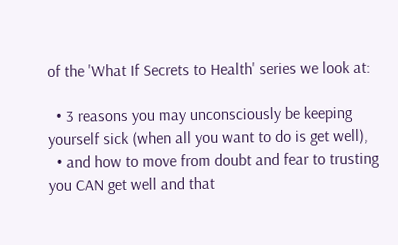of the 'What If Secrets to Health' series we look at:

  • 3 reasons you may unconsciously be keeping yourself sick (when all you want to do is get well),
  • and how to move from doubt and fear to trusting you CAN get well and that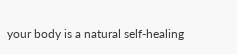your body is a natural self-healing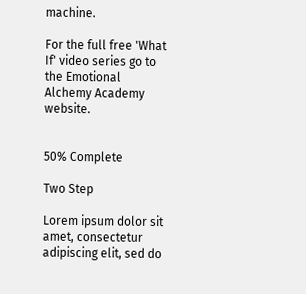machine.

For the full free 'What If' video series go to the Emotional Alchemy Academy website.


50% Complete

Two Step

Lorem ipsum dolor sit amet, consectetur adipiscing elit, sed do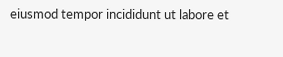eiusmod tempor incididunt ut labore et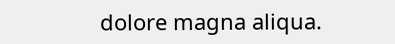dolore magna aliqua.